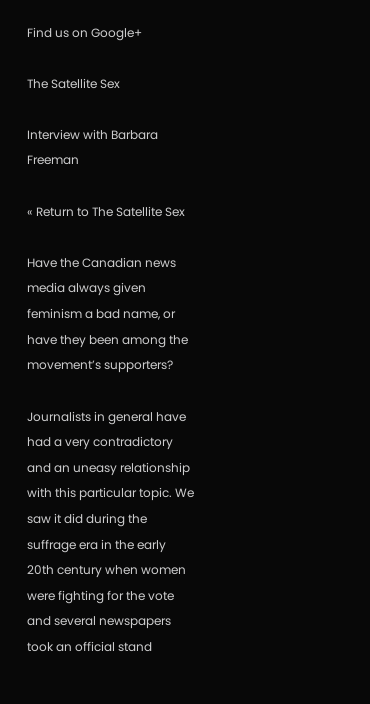Find us on Google+

The Satellite Sex

Interview with Barbara Freeman

« Return to The Satellite Sex

Have the Canadian news media always given feminism a bad name, or have they been among the movement’s supporters?

Journalists in general have had a very contradictory and an uneasy relationship with this particular topic. We saw it did during the suffrage era in the early 20th century when women were fighting for the vote and several newspapers took an official stand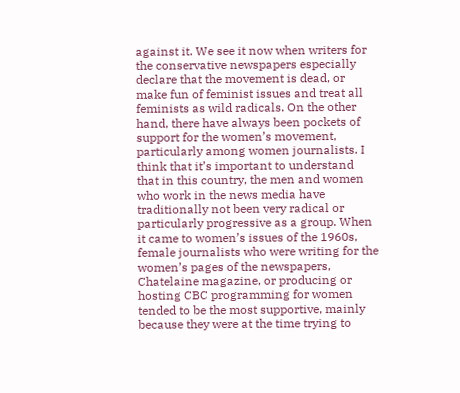against it. We see it now when writers for the conservative newspapers especially declare that the movement is dead, or make fun of feminist issues and treat all feminists as wild radicals. On the other hand, there have always been pockets of support for the women’s movement, particularly among women journalists. I think that it’s important to understand that in this country, the men and women who work in the news media have traditionally not been very radical or particularly progressive as a group. When it came to women’s issues of the 1960s, female journalists who were writing for the women’s pages of the newspapers, Chatelaine magazine, or producing or hosting CBC programming for women tended to be the most supportive, mainly because they were at the time trying to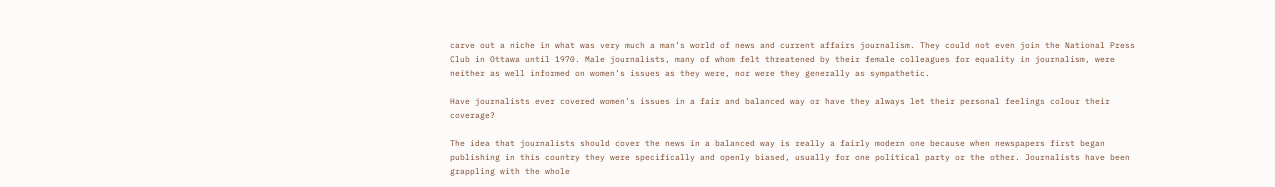carve out a niche in what was very much a man’s world of news and current affairs journalism. They could not even join the National Press Club in Ottawa until 1970. Male journalists, many of whom felt threatened by their female colleagues for equality in journalism, were neither as well informed on women’s issues as they were, nor were they generally as sympathetic.

Have journalists ever covered women’s issues in a fair and balanced way or have they always let their personal feelings colour their coverage?

The idea that journalists should cover the news in a balanced way is really a fairly modern one because when newspapers first began publishing in this country they were specifically and openly biased, usually for one political party or the other. Journalists have been grappling with the whole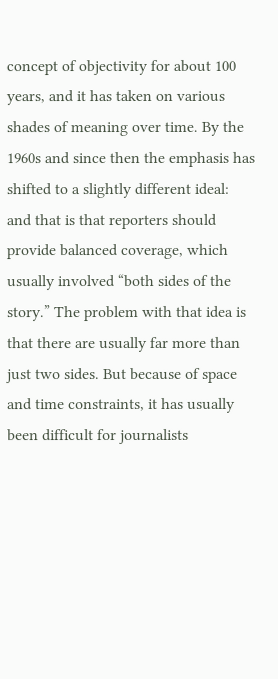concept of objectivity for about 100 years, and it has taken on various shades of meaning over time. By the 1960s and since then the emphasis has shifted to a slightly different ideal: and that is that reporters should provide balanced coverage, which usually involved “both sides of the story.” The problem with that idea is that there are usually far more than just two sides. But because of space and time constraints, it has usually been difficult for journalists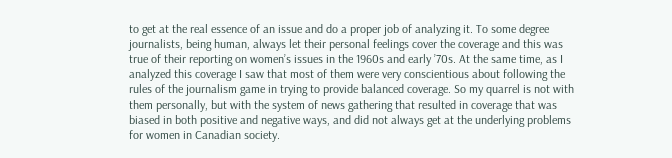to get at the real essence of an issue and do a proper job of analyzing it. To some degree journalists, being human, always let their personal feelings cover the coverage and this was true of their reporting on women’s issues in the 1960s and early ’70s. At the same time, as I analyzed this coverage I saw that most of them were very conscientious about following the rules of the journalism game in trying to provide balanced coverage. So my quarrel is not with them personally, but with the system of news gathering that resulted in coverage that was biased in both positive and negative ways, and did not always get at the underlying problems for women in Canadian society.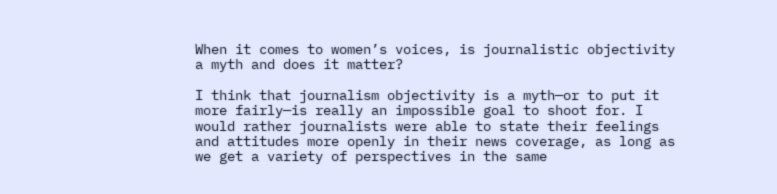When it comes to women’s voices, is journalistic objectivity a myth and does it matter?

I think that journalism objectivity is a myth—or to put it more fairly—is really an impossible goal to shoot for. I would rather journalists were able to state their feelings and attitudes more openly in their news coverage, as long as we get a variety of perspectives in the same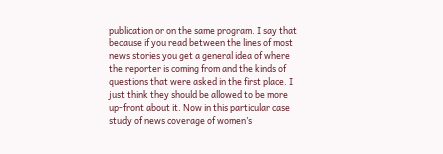publication or on the same program. I say that because if you read between the lines of most news stories you get a general idea of where the reporter is coming from and the kinds of questions that were asked in the first place. I just think they should be allowed to be more up-front about it. Now in this particular case study of news coverage of women’s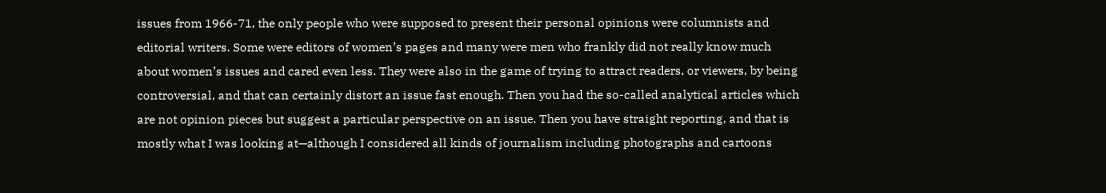issues from 1966-71, the only people who were supposed to present their personal opinions were columnists and editorial writers. Some were editors of women’s pages and many were men who frankly did not really know much about women’s issues and cared even less. They were also in the game of trying to attract readers, or viewers, by being controversial, and that can certainly distort an issue fast enough. Then you had the so-called analytical articles which are not opinion pieces but suggest a particular perspective on an issue. Then you have straight reporting, and that is mostly what I was looking at—although I considered all kinds of journalism including photographs and cartoons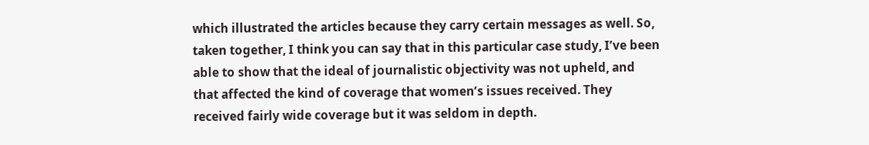which illustrated the articles because they carry certain messages as well. So, taken together, I think you can say that in this particular case study, I’ve been able to show that the ideal of journalistic objectivity was not upheld, and that affected the kind of coverage that women’s issues received. They received fairly wide coverage but it was seldom in depth.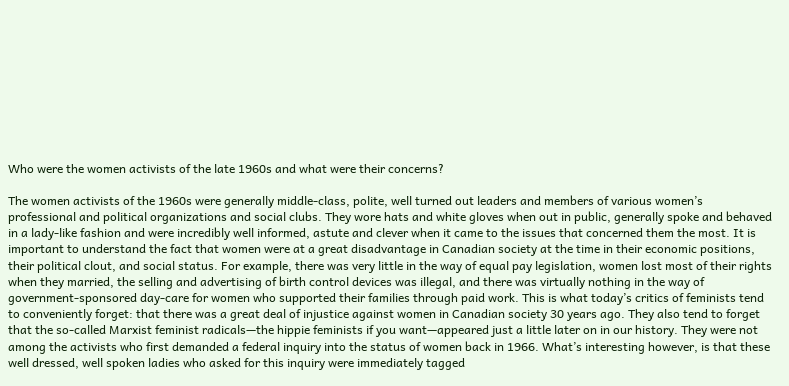Who were the women activists of the late 1960s and what were their concerns?

The women activists of the 1960s were generally middle-class, polite, well turned out leaders and members of various women’s professional and political organizations and social clubs. They wore hats and white gloves when out in public, generally spoke and behaved in a lady-like fashion and were incredibly well informed, astute and clever when it came to the issues that concerned them the most. It is important to understand the fact that women were at a great disadvantage in Canadian society at the time in their economic positions, their political clout, and social status. For example, there was very little in the way of equal pay legislation, women lost most of their rights when they married, the selling and advertising of birth control devices was illegal, and there was virtually nothing in the way of government-sponsored day-care for women who supported their families through paid work. This is what today’s critics of feminists tend to conveniently forget: that there was a great deal of injustice against women in Canadian society 30 years ago. They also tend to forget that the so-called Marxist feminist radicals—the hippie feminists if you want—appeared just a little later on in our history. They were not among the activists who first demanded a federal inquiry into the status of women back in 1966. What’s interesting however, is that these well dressed, well spoken ladies who asked for this inquiry were immediately tagged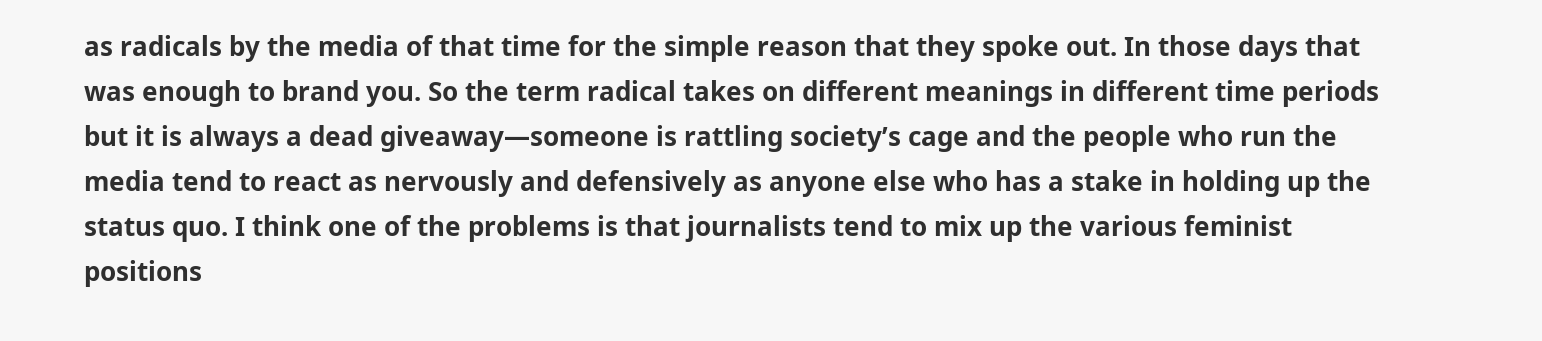as radicals by the media of that time for the simple reason that they spoke out. In those days that was enough to brand you. So the term radical takes on different meanings in different time periods but it is always a dead giveaway—someone is rattling society’s cage and the people who run the media tend to react as nervously and defensively as anyone else who has a stake in holding up the status quo. I think one of the problems is that journalists tend to mix up the various feminist positions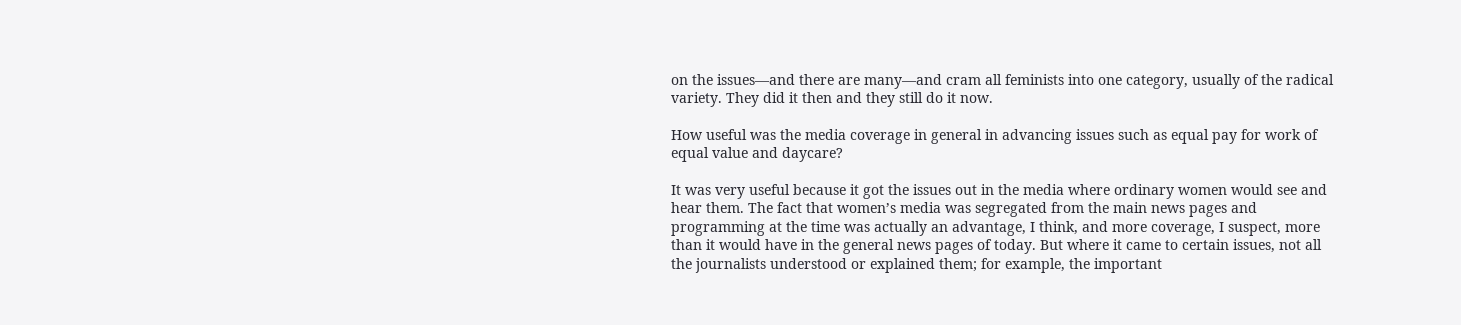on the issues—and there are many—and cram all feminists into one category, usually of the radical variety. They did it then and they still do it now.

How useful was the media coverage in general in advancing issues such as equal pay for work of equal value and daycare?

It was very useful because it got the issues out in the media where ordinary women would see and hear them. The fact that women’s media was segregated from the main news pages and programming at the time was actually an advantage, I think, and more coverage, I suspect, more than it would have in the general news pages of today. But where it came to certain issues, not all the journalists understood or explained them; for example, the important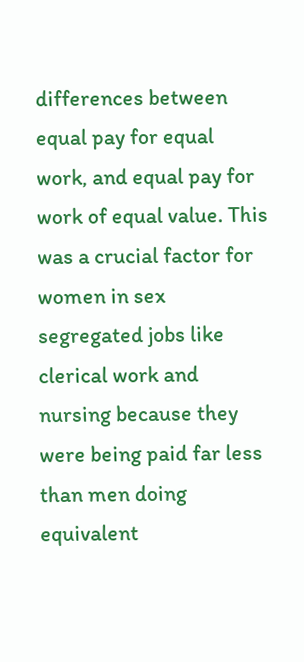differences between equal pay for equal work, and equal pay for work of equal value. This was a crucial factor for women in sex segregated jobs like clerical work and nursing because they were being paid far less than men doing equivalent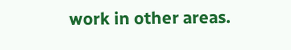work in other areas.